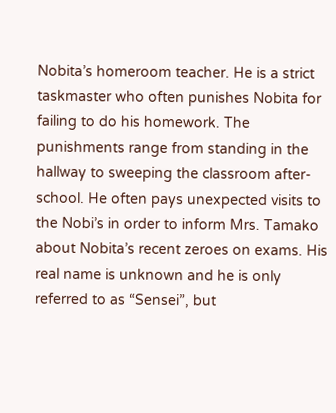Nobita’s homeroom teacher. He is a strict taskmaster who often punishes Nobita for failing to do his homework. The punishments range from standing in the hallway to sweeping the classroom after-school. He often pays unexpected visits to the Nobi’s in order to inform Mrs. Tamako about Nobita’s recent zeroes on exams. His real name is unknown and he is only referred to as “Sensei”, but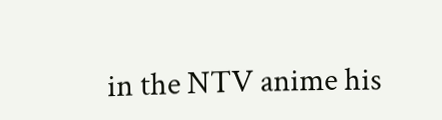in the NTV anime his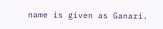name is given as Ganari.